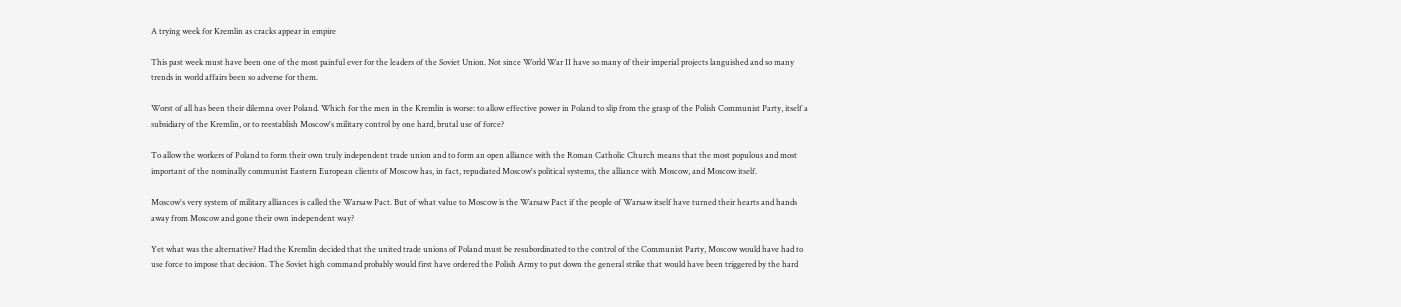A trying week for Kremlin as cracks appear in empire

This past week must have been one of the most painful ever for the leaders of the Soviet Union. Not since World War II have so many of their imperial projects languished and so many trends in world affairs been so adverse for them.

Worst of all has been their dilemna over Poland. Which for the men in the Kremlin is worse: to allow effective power in Poland to slip from the grasp of the Polish Communist Party, itself a subsidiary of the Kremlin, or to reestablish Moscow's military control by one hard, brutal use of force?

To allow the workers of Poland to form their own truly independent trade union and to form an open alliance with the Roman Catholic Church means that the most populous and most important of the nominally communist Eastern European clients of Moscow has, in fact, repudiated Moscow's political systems, the alliance with Moscow, and Moscow itself.

Moscow's very system of military alliances is called the Warsaw Pact. But of what value to Moscow is the Warsaw Pact if the people of Warsaw itself have turned their hearts and hands away from Moscow and gone their own independent way?

Yet what was the alternative? Had the Kremlin decided that the united trade unions of Poland must be resubordinated to the control of the Communist Party, Moscow would have had to use force to impose that decision. The Soviet high command probably would first have ordered the Polish Army to put down the general strike that would have been triggered by the hard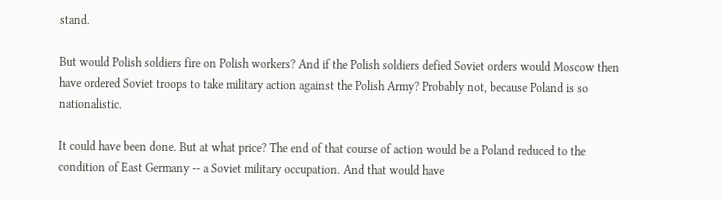stand.

But would Polish soldiers fire on Polish workers? And if the Polish soldiers defied Soviet orders would Moscow then have ordered Soviet troops to take military action against the Polish Army? Probably not, because Poland is so nationalistic.

It could have been done. But at what price? The end of that course of action would be a Poland reduced to the condition of East Germany -- a Soviet military occupation. And that would have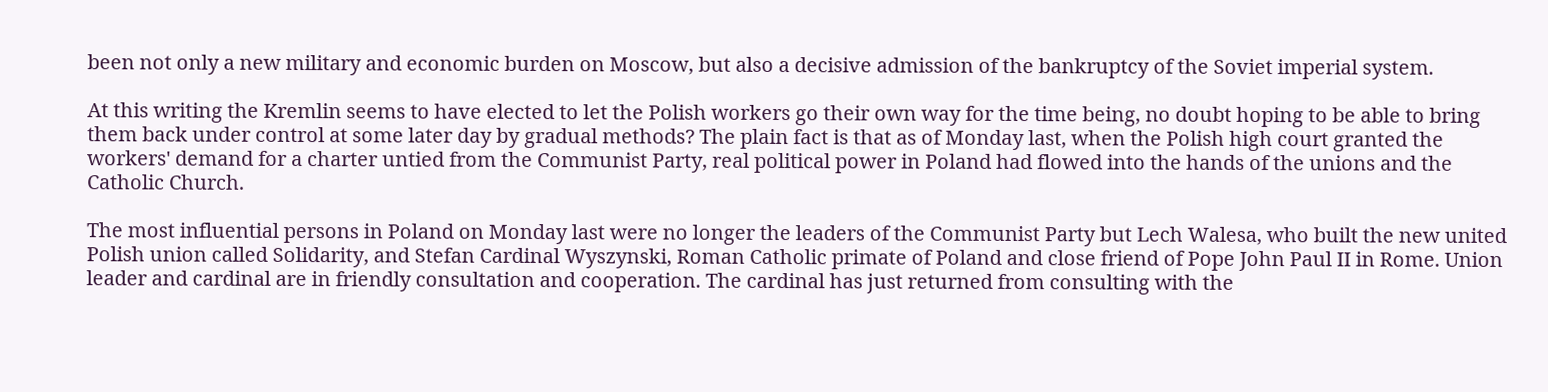been not only a new military and economic burden on Moscow, but also a decisive admission of the bankruptcy of the Soviet imperial system.

At this writing the Kremlin seems to have elected to let the Polish workers go their own way for the time being, no doubt hoping to be able to bring them back under control at some later day by gradual methods? The plain fact is that as of Monday last, when the Polish high court granted the workers' demand for a charter untied from the Communist Party, real political power in Poland had flowed into the hands of the unions and the Catholic Church.

The most influential persons in Poland on Monday last were no longer the leaders of the Communist Party but Lech Walesa, who built the new united Polish union called Solidarity, and Stefan Cardinal Wyszynski, Roman Catholic primate of Poland and close friend of Pope John Paul II in Rome. Union leader and cardinal are in friendly consultation and cooperation. The cardinal has just returned from consulting with the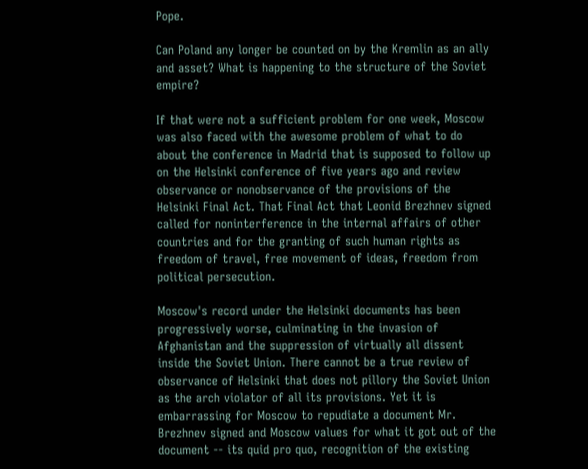Pope.

Can Poland any longer be counted on by the Kremlin as an ally and asset? What is happening to the structure of the Soviet empire?

If that were not a sufficient problem for one week, Moscow was also faced with the awesome problem of what to do about the conference in Madrid that is supposed to follow up on the Helsinki conference of five years ago and review observance or nonobservance of the provisions of the Helsinki Final Act. That Final Act that Leonid Brezhnev signed called for noninterference in the internal affairs of other countries and for the granting of such human rights as freedom of travel, free movement of ideas, freedom from political persecution.

Moscow's record under the Helsinki documents has been progressively worse, culminating in the invasion of Afghanistan and the suppression of virtually all dissent inside the Soviet Union. There cannot be a true review of observance of Helsinki that does not pillory the Soviet Union as the arch violator of all its provisions. Yet it is embarrassing for Moscow to repudiate a document Mr. Brezhnev signed and Moscow values for what it got out of the document -- its quid pro quo, recognition of the existing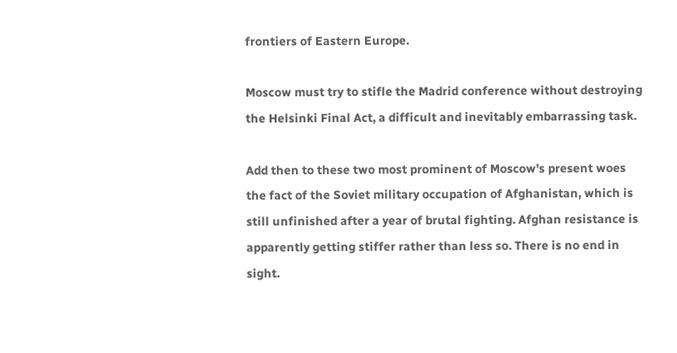frontiers of Eastern Europe.

Moscow must try to stifle the Madrid conference without destroying the Helsinki Final Act, a difficult and inevitably embarrassing task.

Add then to these two most prominent of Moscow's present woes the fact of the Soviet military occupation of Afghanistan, which is still unfinished after a year of brutal fighting. Afghan resistance is apparently getting stiffer rather than less so. There is no end in sight.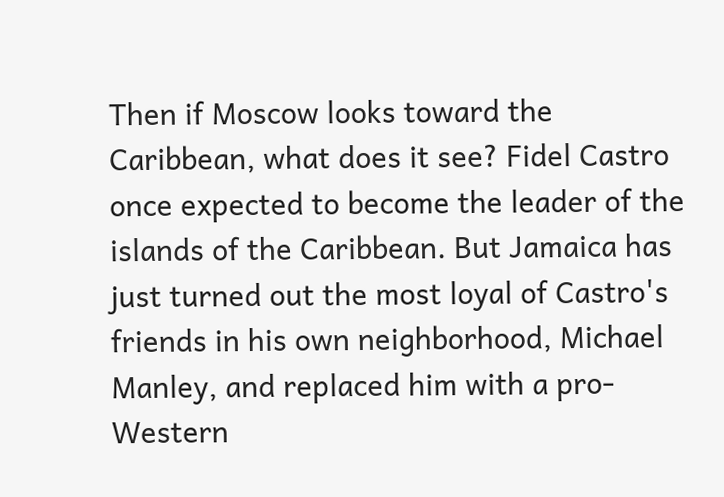Then if Moscow looks toward the Caribbean, what does it see? Fidel Castro once expected to become the leader of the islands of the Caribbean. But Jamaica has just turned out the most loyal of Castro's friends in his own neighborhood, Michael Manley, and replaced him with a pro-Western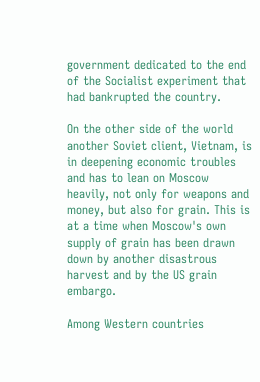government dedicated to the end of the Socialist experiment that had bankrupted the country.

On the other side of the world another Soviet client, Vietnam, is in deepening economic troubles and has to lean on Moscow heavily, not only for weapons and money, but also for grain. This is at a time when Moscow's own supply of grain has been drawn down by another disastrous harvest and by the US grain embargo.

Among Western countries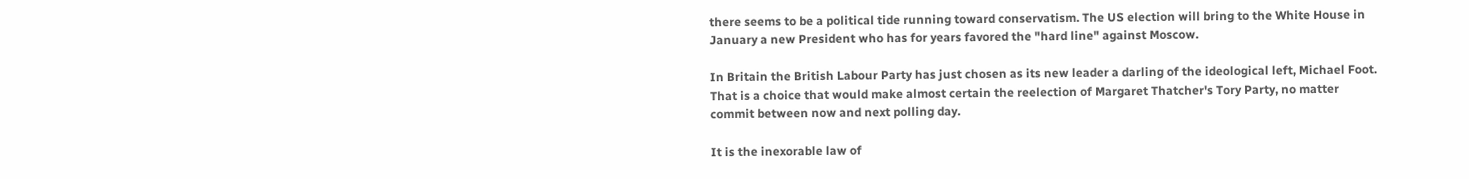there seems to be a political tide running toward conservatism. The US election will bring to the White House in January a new President who has for years favored the "hard line" against Moscow.

In Britain the British Labour Party has just chosen as its new leader a darling of the ideological left, Michael Foot. That is a choice that would make almost certain the reelection of Margaret Thatcher's Tory Party, no matter commit between now and next polling day.

It is the inexorable law of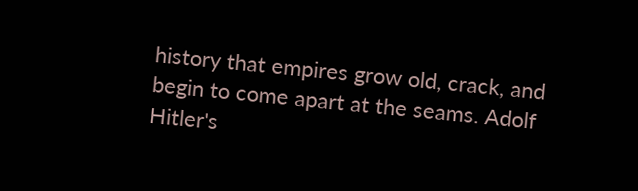history that empires grow old, crack, and begin to come apart at the seams. Adolf Hitler's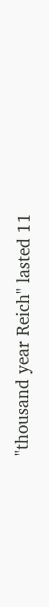"thousand year Reich" lasted 11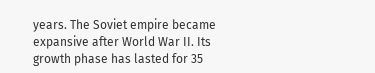years. The Soviet empire became expansive after World War II. Its growth phase has lasted for 35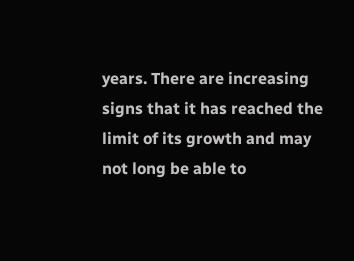years. There are increasing signs that it has reached the limit of its growth and may not long be able to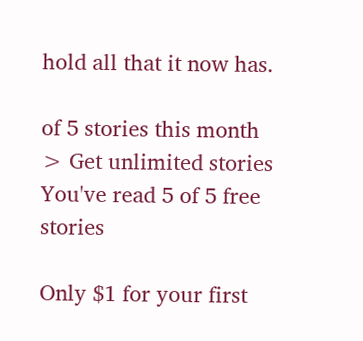hold all that it now has.

of 5 stories this month > Get unlimited stories
You've read 5 of 5 free stories

Only $1 for your first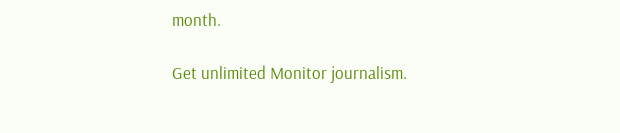month.

Get unlimited Monitor journalism.